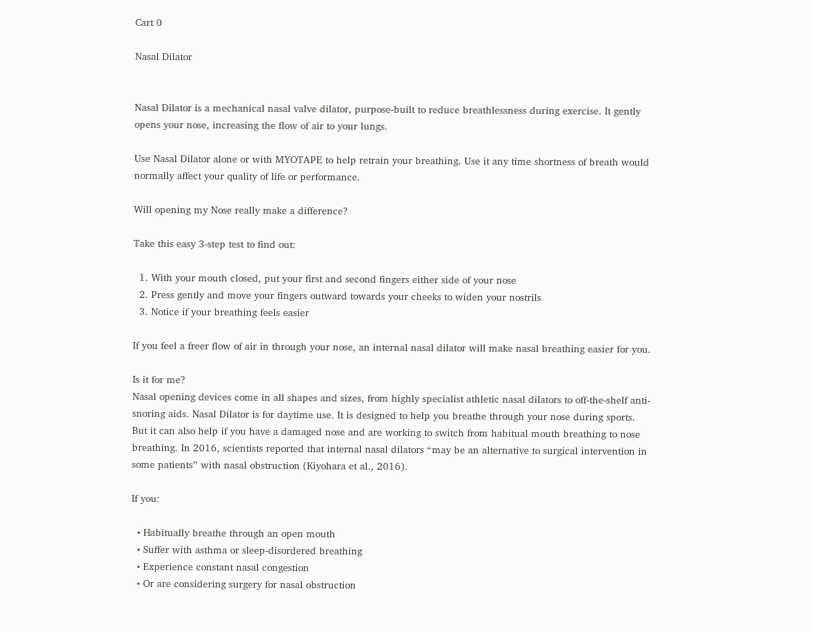Cart 0

Nasal Dilator


Nasal Dilator is a mechanical nasal valve dilator, purpose-built to reduce breathlessness during exercise. It gently opens your nose, increasing the flow of air to your lungs.

Use Nasal Dilator alone or with MYOTAPE to help retrain your breathing. Use it any time shortness of breath would normally affect your quality of life or performance.

Will opening my Nose really make a difference?

Take this easy 3-step test to find out:

  1. With your mouth closed, put your first and second fingers either side of your nose
  2. Press gently and move your fingers outward towards your cheeks to widen your nostrils
  3. Notice if your breathing feels easier

If you feel a freer flow of air in through your nose, an internal nasal dilator will make nasal breathing easier for you.

Is it for me?
Nasal opening devices come in all shapes and sizes, from highly specialist athletic nasal dilators to off-the-shelf anti-snoring aids. Nasal Dilator is for daytime use. It is designed to help you breathe through your nose during sports. But it can also help if you have a damaged nose and are working to switch from habitual mouth breathing to nose breathing. In 2016, scientists reported that internal nasal dilators “may be an alternative to surgical intervention in some patients” with nasal obstruction (Kiyohara et al., 2016).

If you:

  • Habitually breathe through an open mouth
  • Suffer with asthma or sleep-disordered breathing
  • Experience constant nasal congestion
  • Or are considering surgery for nasal obstruction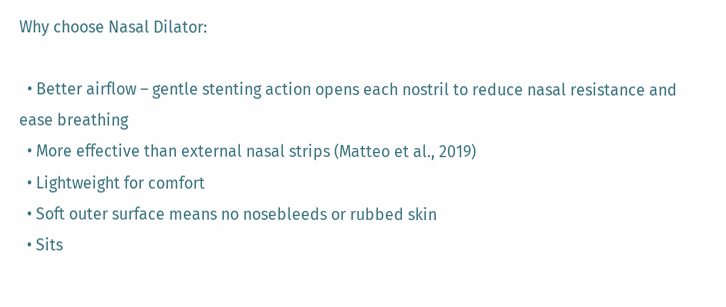Why choose Nasal Dilator:

  • Better airflow – gentle stenting action opens each nostril to reduce nasal resistance and ease breathing
  • More effective than external nasal strips (Matteo et al., 2019)
  • Lightweight for comfort
  • Soft outer surface means no nosebleeds or rubbed skin
  • Sits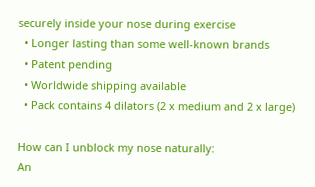securely inside your nose during exercise
  • Longer lasting than some well-known brands
  • Patent pending
  • Worldwide shipping available
  • Pack contains 4 dilators (2 x medium and 2 x large)

How can I unblock my nose naturally:
An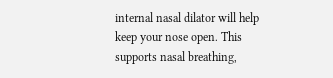internal nasal dilator will help keep your nose open. This supports nasal breathing,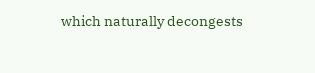which naturally decongests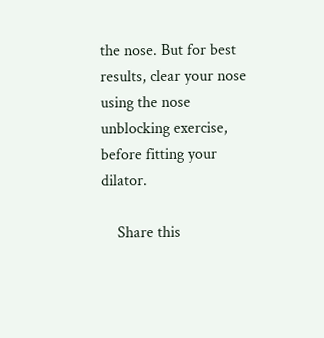the nose. But for best results, clear your nose using the nose unblocking exercise, before fitting your dilator.

    Share this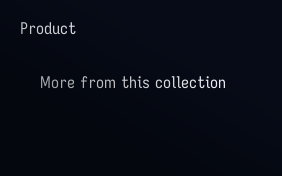Product

    More from this collection